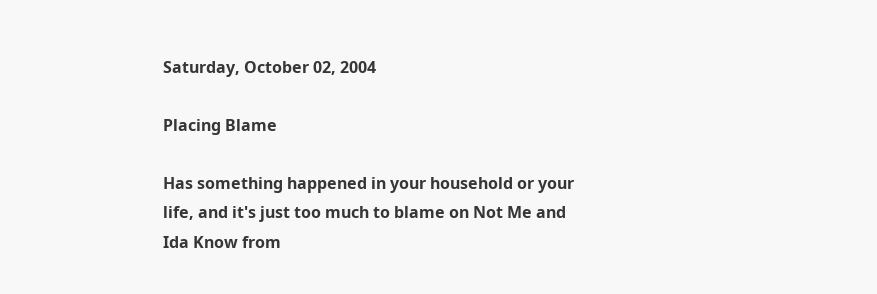Saturday, October 02, 2004

Placing Blame

Has something happened in your household or your life, and it's just too much to blame on Not Me and Ida Know from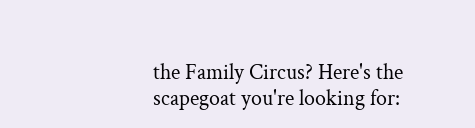the Family Circus? Here's the scapegoat you're looking for: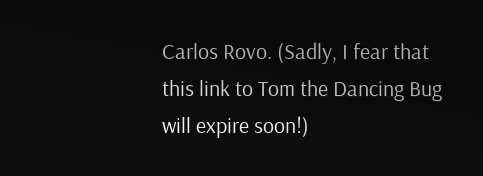Carlos Rovo. (Sadly, I fear that this link to Tom the Dancing Bug will expire soon!)